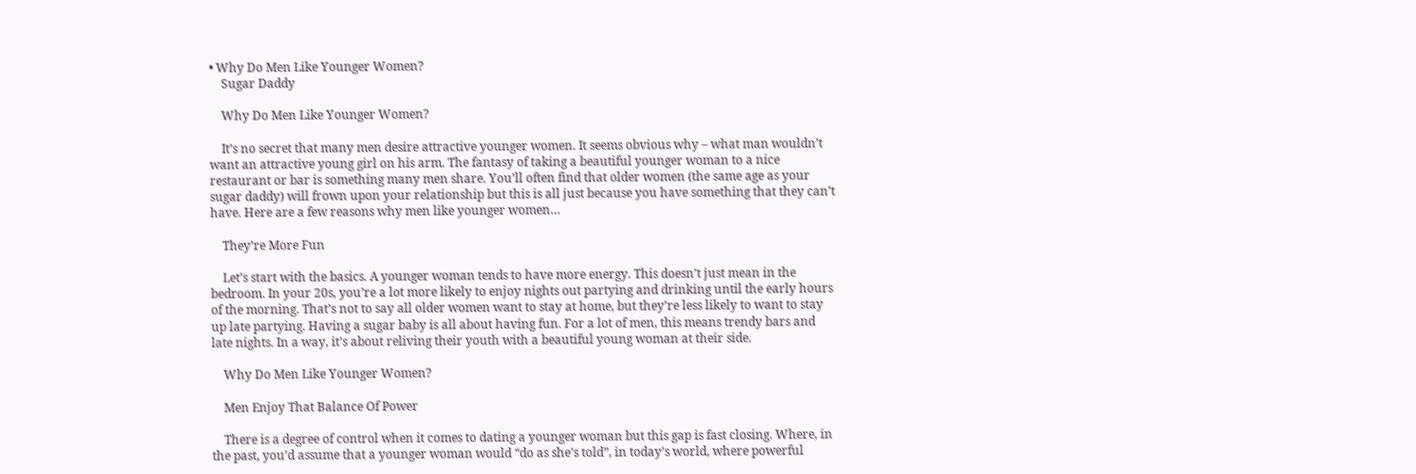• Why Do Men Like Younger Women?
    Sugar Daddy

    Why Do Men Like Younger Women?

    It’s no secret that many men desire attractive younger women. It seems obvious why – what man wouldn’t want an attractive young girl on his arm. The fantasy of taking a beautiful younger woman to a nice restaurant or bar is something many men share. You’ll often find that older women (the same age as your sugar daddy) will frown upon your relationship but this is all just because you have something that they can’t have. Here are a few reasons why men like younger women…

    They’re More Fun

    Let’s start with the basics. A younger woman tends to have more energy. This doesn’t just mean in the bedroom. In your 20s, you’re a lot more likely to enjoy nights out partying and drinking until the early hours of the morning. That’s not to say all older women want to stay at home, but they’re less likely to want to stay up late partying. Having a sugar baby is all about having fun. For a lot of men, this means trendy bars and late nights. In a way, it’s about reliving their youth with a beautiful young woman at their side.

    Why Do Men Like Younger Women?

    Men Enjoy That Balance Of Power

    There is a degree of control when it comes to dating a younger woman but this gap is fast closing. Where, in the past, you’d assume that a younger woman would “do as she’s told”, in today’s world, where powerful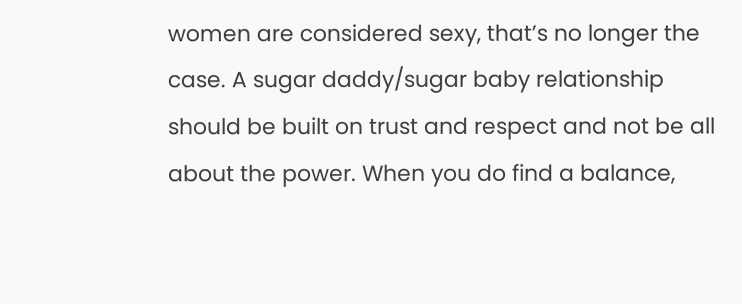women are considered sexy, that’s no longer the case. A sugar daddy/sugar baby relationship should be built on trust and respect and not be all about the power. When you do find a balance,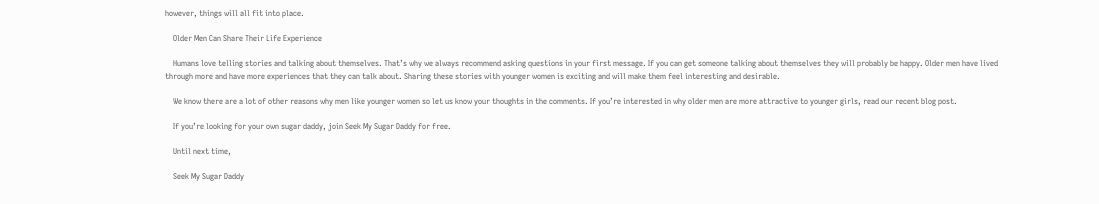however, things will all fit into place.

    Older Men Can Share Their Life Experience

    Humans love telling stories and talking about themselves. That’s why we always recommend asking questions in your first message. If you can get someone talking about themselves they will probably be happy. Older men have lived through more and have more experiences that they can talk about. Sharing these stories with younger women is exciting and will make them feel interesting and desirable.

    We know there are a lot of other reasons why men like younger women so let us know your thoughts in the comments. If you’re interested in why older men are more attractive to younger girls, read our recent blog post.

    If you’re looking for your own sugar daddy, join Seek My Sugar Daddy for free.

    Until next time,

    Seek My Sugar Daddy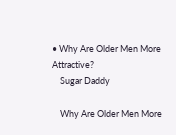• Why Are Older Men More Attractive?
    Sugar Daddy

    Why Are Older Men More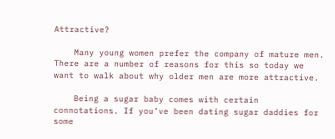Attractive?

    Many young women prefer the company of mature men. There are a number of reasons for this so today we want to walk about why older men are more attractive.

    Being a sugar baby comes with certain connotations. If you’ve been dating sugar daddies for some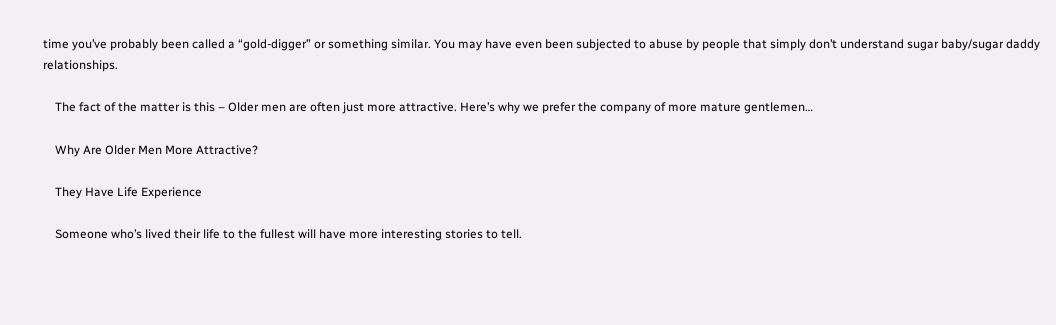time you’ve probably been called a “gold-digger” or something similar. You may have even been subjected to abuse by people that simply don’t understand sugar baby/sugar daddy relationships.

    The fact of the matter is this – Older men are often just more attractive. Here’s why we prefer the company of more mature gentlemen…

    Why Are Older Men More Attractive?

    They Have Life Experience

    Someone who’s lived their life to the fullest will have more interesting stories to tell.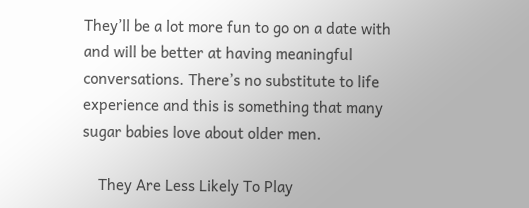They’ll be a lot more fun to go on a date with and will be better at having meaningful conversations. There’s no substitute to life experience and this is something that many sugar babies love about older men.

    They Are Less Likely To Play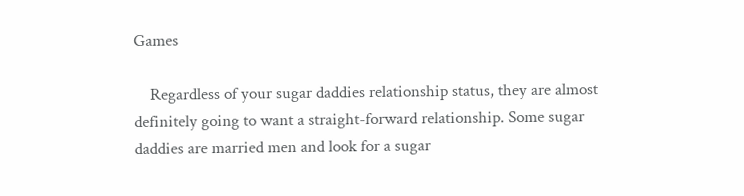Games

    Regardless of your sugar daddies relationship status, they are almost definitely going to want a straight-forward relationship. Some sugar daddies are married men and look for a sugar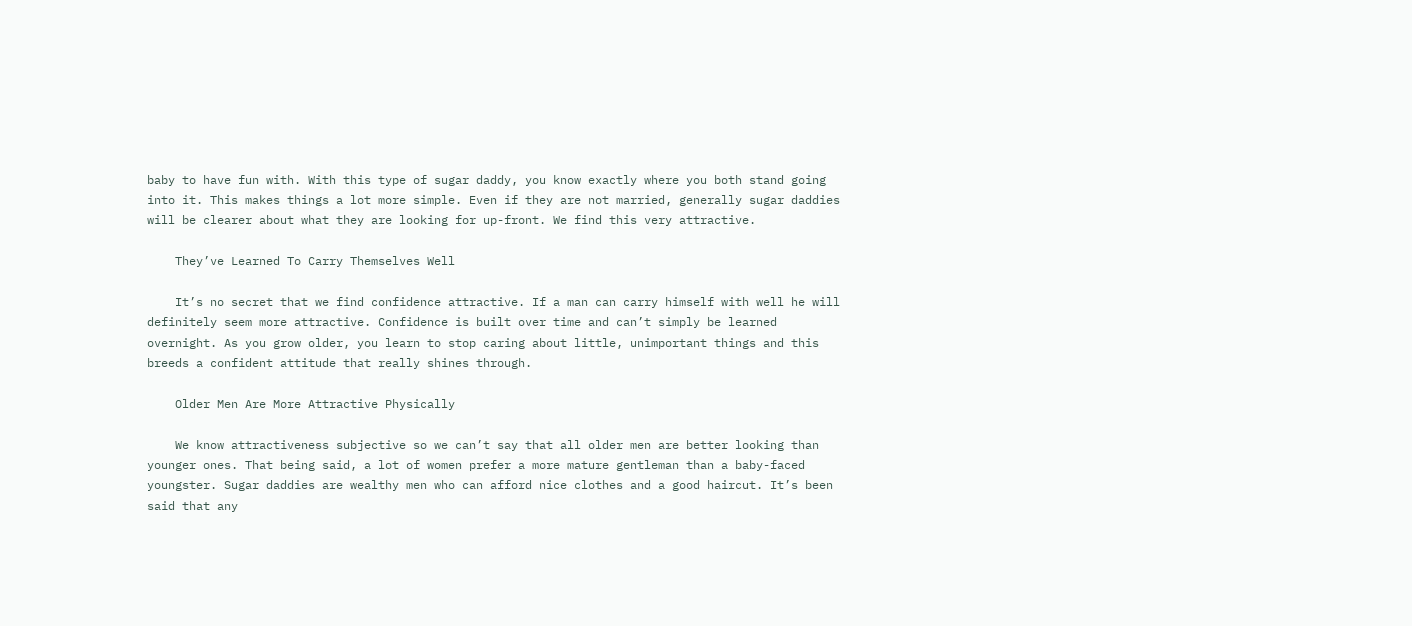baby to have fun with. With this type of sugar daddy, you know exactly where you both stand going into it. This makes things a lot more simple. Even if they are not married, generally sugar daddies will be clearer about what they are looking for up-front. We find this very attractive.

    They’ve Learned To Carry Themselves Well

    It’s no secret that we find confidence attractive. If a man can carry himself with well he will definitely seem more attractive. Confidence is built over time and can’t simply be learned overnight. As you grow older, you learn to stop caring about little, unimportant things and this breeds a confident attitude that really shines through.

    Older Men Are More Attractive Physically

    We know attractiveness subjective so we can’t say that all older men are better looking than younger ones. That being said, a lot of women prefer a more mature gentleman than a baby-faced youngster. Sugar daddies are wealthy men who can afford nice clothes and a good haircut. It’s been said that any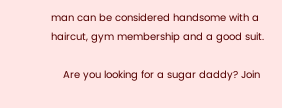man can be considered handsome with a haircut, gym membership and a good suit.

    Are you looking for a sugar daddy? Join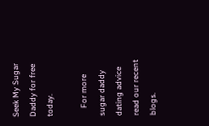Seek My Sugar Daddy for free today.

    For more sugar daddy dating advice read our recent blogs.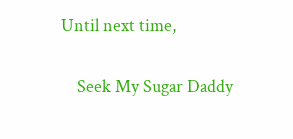Until next time,

    Seek My Sugar Daddy